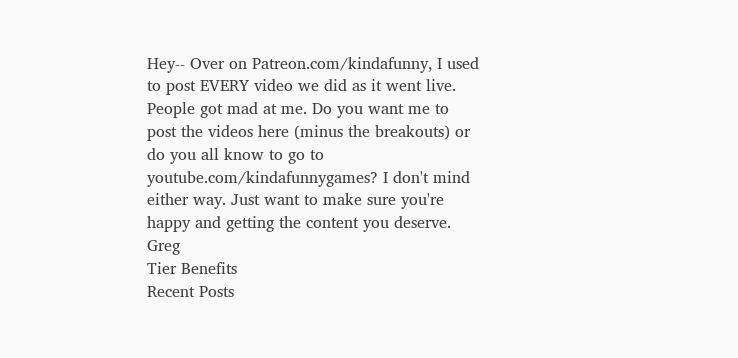Hey-- Over on Patreon.com/kindafunny, I used to post EVERY video we did as it went live. People got mad at me. Do you want me to post the videos here (minus the breakouts) or do you all know to go to youtube.com/kindafunnygames? I don't mind either way. Just want to make sure you're happy and getting the content you deserve. Greg
Tier Benefits
Recent Posts